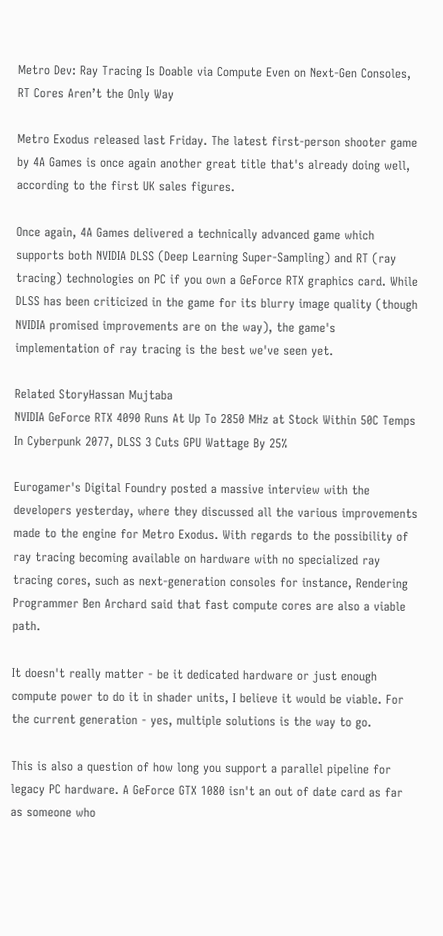Metro Dev: Ray Tracing Is Doable via Compute Even on Next-Gen Consoles, RT Cores Aren’t the Only Way

Metro Exodus released last Friday. The latest first-person shooter game by 4A Games is once again another great title that's already doing well, according to the first UK sales figures.

Once again, 4A Games delivered a technically advanced game which supports both NVIDIA DLSS (Deep Learning Super-Sampling) and RT (ray tracing) technologies on PC if you own a GeForce RTX graphics card. While DLSS has been criticized in the game for its blurry image quality (though NVIDIA promised improvements are on the way), the game's implementation of ray tracing is the best we've seen yet.

Related StoryHassan Mujtaba
NVIDIA GeForce RTX 4090 Runs At Up To 2850 MHz at Stock Within 50C Temps In Cyberpunk 2077, DLSS 3 Cuts GPU Wattage By 25%

Eurogamer's Digital Foundry posted a massive interview with the developers yesterday, where they discussed all the various improvements made to the engine for Metro Exodus. With regards to the possibility of ray tracing becoming available on hardware with no specialized ray tracing cores, such as next-generation consoles for instance, Rendering Programmer Ben Archard said that fast compute cores are also a viable path.

It doesn't really matter - be it dedicated hardware or just enough compute power to do it in shader units, I believe it would be viable. For the current generation - yes, multiple solutions is the way to go.

This is also a question of how long you support a parallel pipeline for legacy PC hardware. A GeForce GTX 1080 isn't an out of date card as far as someone who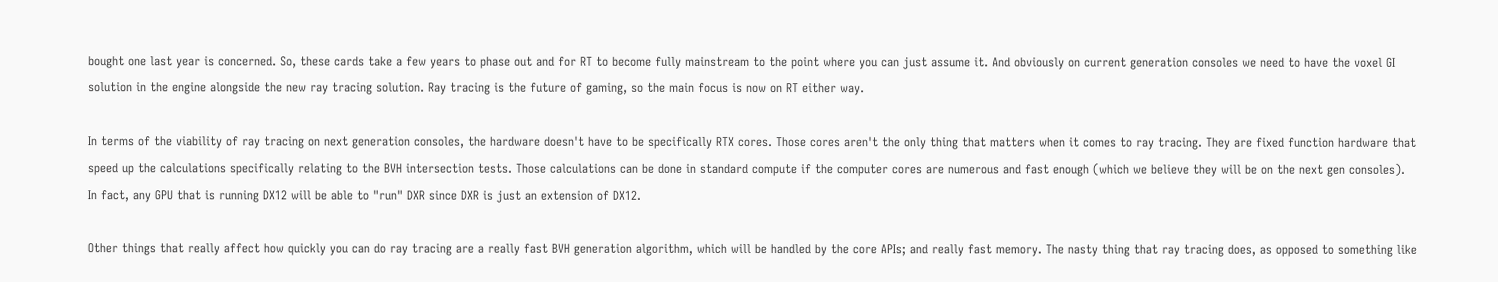bought one last year is concerned. So, these cards take a few years to phase out and for RT to become fully mainstream to the point where you can just assume it. And obviously on current generation consoles we need to have the voxel GI solution in the engine alongside the new ray tracing solution. Ray tracing is the future of gaming, so the main focus is now on RT either way.

In terms of the viability of ray tracing on next generation consoles, the hardware doesn't have to be specifically RTX cores. Those cores aren't the only thing that matters when it comes to ray tracing. They are fixed function hardware that speed up the calculations specifically relating to the BVH intersection tests. Those calculations can be done in standard compute if the computer cores are numerous and fast enough (which we believe they will be on the next gen consoles). In fact, any GPU that is running DX12 will be able to "run" DXR since DXR is just an extension of DX12.

Other things that really affect how quickly you can do ray tracing are a really fast BVH generation algorithm, which will be handled by the core APIs; and really fast memory. The nasty thing that ray tracing does, as opposed to something like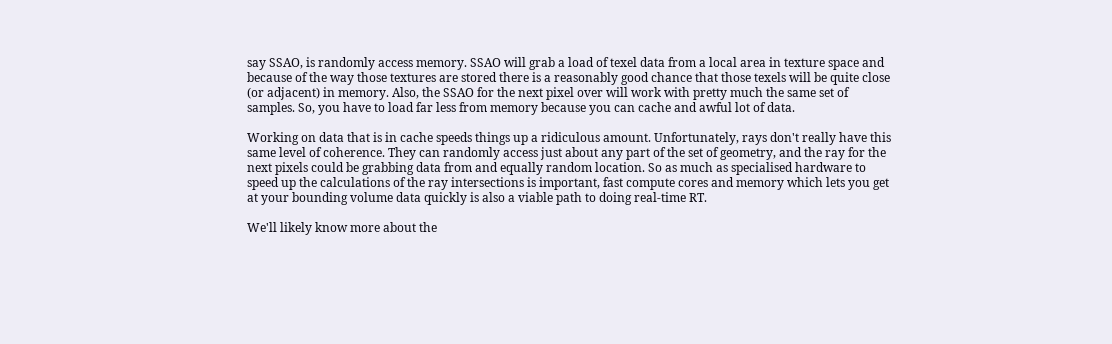say SSAO, is randomly access memory. SSAO will grab a load of texel data from a local area in texture space and because of the way those textures are stored there is a reasonably good chance that those texels will be quite close (or adjacent) in memory. Also, the SSAO for the next pixel over will work with pretty much the same set of samples. So, you have to load far less from memory because you can cache and awful lot of data.

Working on data that is in cache speeds things up a ridiculous amount. Unfortunately, rays don't really have this same level of coherence. They can randomly access just about any part of the set of geometry, and the ray for the next pixels could be grabbing data from and equally random location. So as much as specialised hardware to speed up the calculations of the ray intersections is important, fast compute cores and memory which lets you get at your bounding volume data quickly is also a viable path to doing real-time RT.

We'll likely know more about the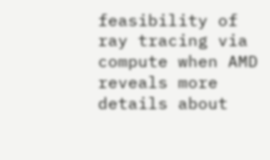feasibility of ray tracing via compute when AMD reveals more details about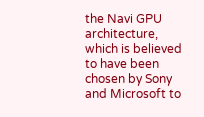the Navi GPU architecture, which is believed to have been chosen by Sony and Microsoft to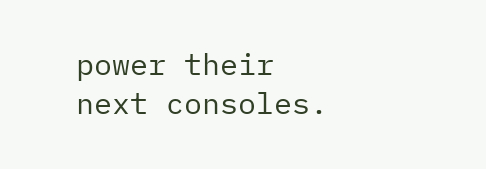power their next consoles.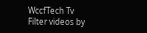WccfTech Tv
Filter videos by